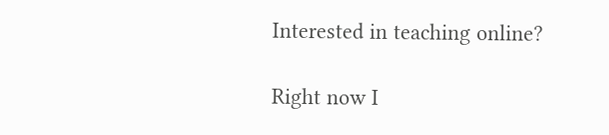Interested in teaching online?

Right now I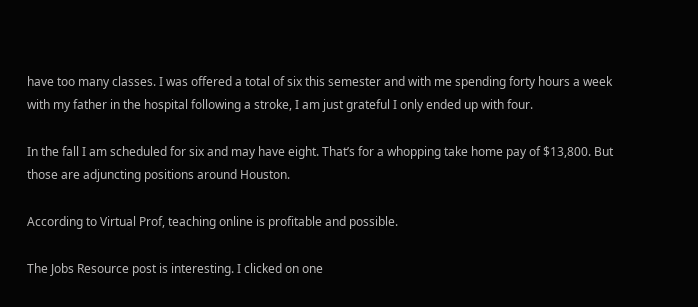have too many classes. I was offered a total of six this semester and with me spending forty hours a week with my father in the hospital following a stroke, I am just grateful I only ended up with four.

In the fall I am scheduled for six and may have eight. That’s for a whopping take home pay of $13,800. But those are adjuncting positions around Houston.

According to Virtual Prof, teaching online is profitable and possible.

The Jobs Resource post is interesting. I clicked on one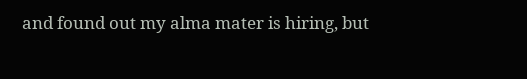and found out my alma mater is hiring, but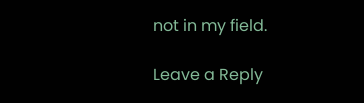not in my field.

Leave a Reply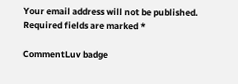Your email address will not be published. Required fields are marked *

CommentLuv badge